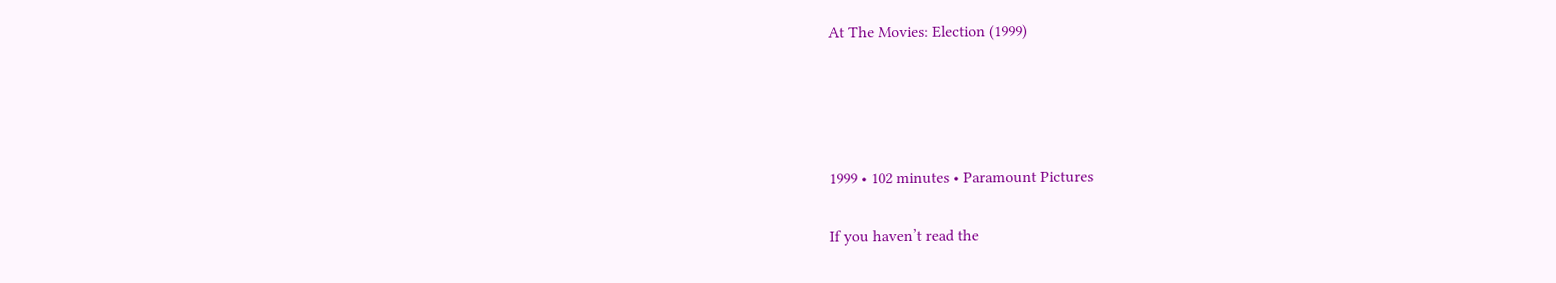At The Movies: Election (1999)




1999 • 102 minutes • Paramount Pictures

If you haven’t read the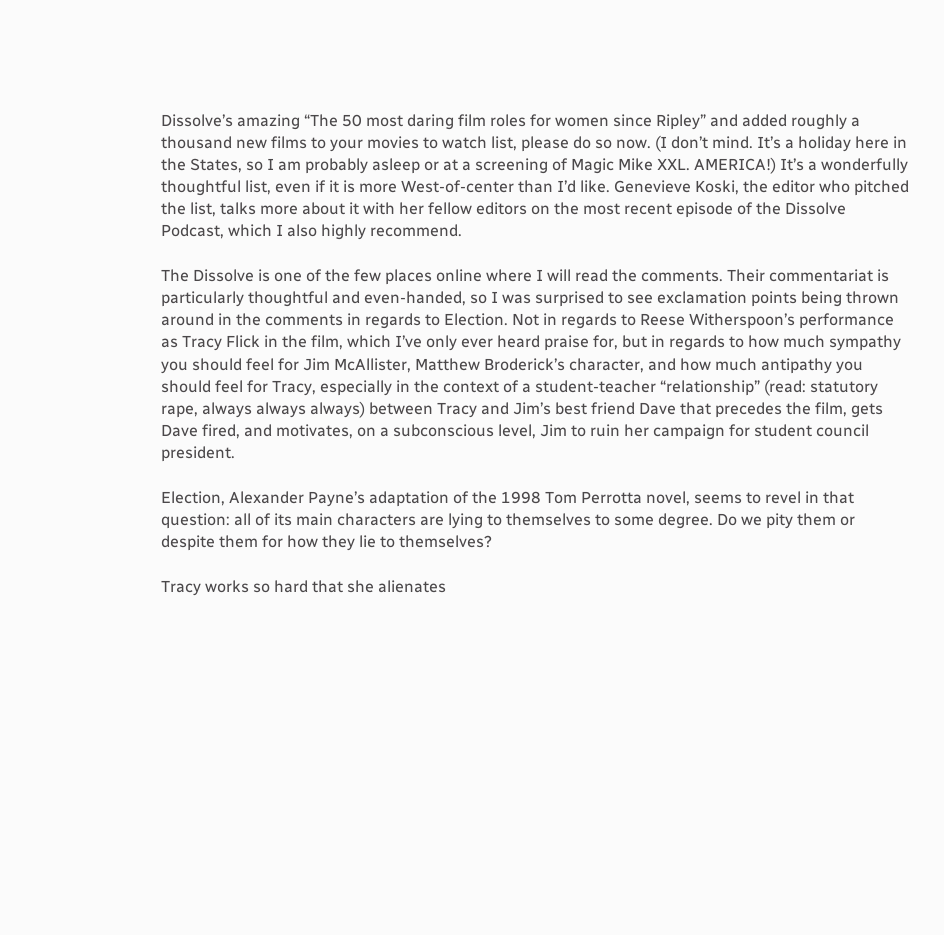Dissolve’s amazing “The 50 most daring film roles for women since Ripley” and added roughly a thousand new films to your movies to watch list, please do so now. (I don’t mind. It’s a holiday here in the States, so I am probably asleep or at a screening of Magic Mike XXL. AMERICA!) It’s a wonderfully thoughtful list, even if it is more West-of-center than I’d like. Genevieve Koski, the editor who pitched the list, talks more about it with her fellow editors on the most recent episode of the Dissolve Podcast, which I also highly recommend.

The Dissolve is one of the few places online where I will read the comments. Their commentariat is particularly thoughtful and even-handed, so I was surprised to see exclamation points being thrown around in the comments in regards to Election. Not in regards to Reese Witherspoon’s performance as Tracy Flick in the film, which I’ve only ever heard praise for, but in regards to how much sympathy you should feel for Jim McAllister, Matthew Broderick’s character, and how much antipathy you should feel for Tracy, especially in the context of a student-teacher “relationship” (read: statutory rape, always always always) between Tracy and Jim’s best friend Dave that precedes the film, gets Dave fired, and motivates, on a subconscious level, Jim to ruin her campaign for student council president.

Election, Alexander Payne’s adaptation of the 1998 Tom Perrotta novel, seems to revel in that question: all of its main characters are lying to themselves to some degree. Do we pity them or despite them for how they lie to themselves?

Tracy works so hard that she alienates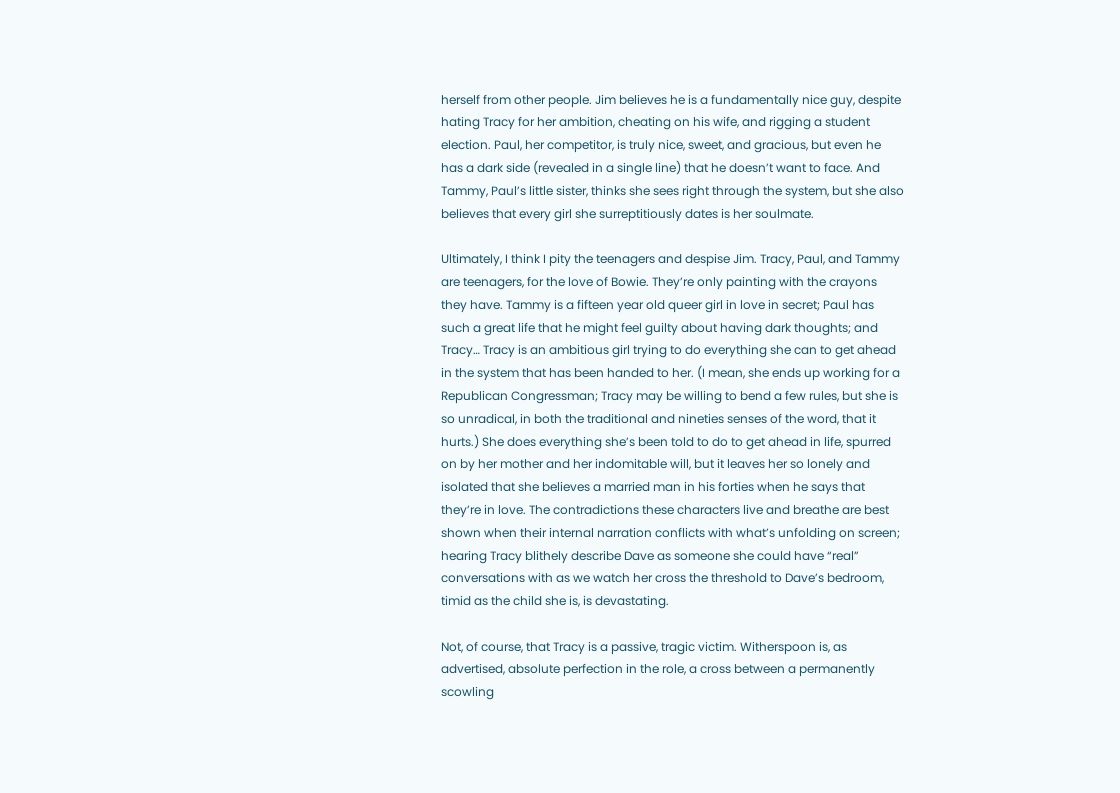herself from other people. Jim believes he is a fundamentally nice guy, despite hating Tracy for her ambition, cheating on his wife, and rigging a student election. Paul, her competitor, is truly nice, sweet, and gracious, but even he has a dark side (revealed in a single line) that he doesn’t want to face. And Tammy, Paul’s little sister, thinks she sees right through the system, but she also believes that every girl she surreptitiously dates is her soulmate.

Ultimately, I think I pity the teenagers and despise Jim. Tracy, Paul, and Tammy are teenagers, for the love of Bowie. They’re only painting with the crayons they have. Tammy is a fifteen year old queer girl in love in secret; Paul has such a great life that he might feel guilty about having dark thoughts; and Tracy… Tracy is an ambitious girl trying to do everything she can to get ahead in the system that has been handed to her. (I mean, she ends up working for a Republican Congressman; Tracy may be willing to bend a few rules, but she is so unradical, in both the traditional and nineties senses of the word, that it hurts.) She does everything she’s been told to do to get ahead in life, spurred on by her mother and her indomitable will, but it leaves her so lonely and isolated that she believes a married man in his forties when he says that they’re in love. The contradictions these characters live and breathe are best shown when their internal narration conflicts with what’s unfolding on screen; hearing Tracy blithely describe Dave as someone she could have “real” conversations with as we watch her cross the threshold to Dave’s bedroom, timid as the child she is, is devastating.

Not, of course, that Tracy is a passive, tragic victim. Witherspoon is, as advertised, absolute perfection in the role, a cross between a permanently scowling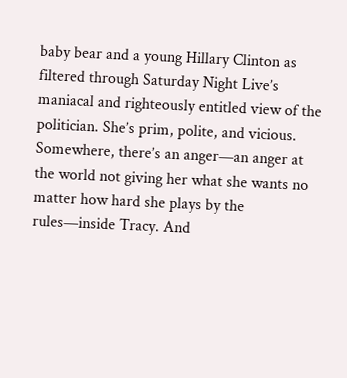baby bear and a young Hillary Clinton as filtered through Saturday Night Live’s maniacal and righteously entitled view of the politician. She’s prim, polite, and vicious. Somewhere, there’s an anger—an anger at the world not giving her what she wants no matter how hard she plays by the rules—inside Tracy. And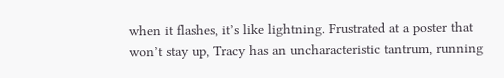when it flashes, it’s like lightning. Frustrated at a poster that won’t stay up, Tracy has an uncharacteristic tantrum, running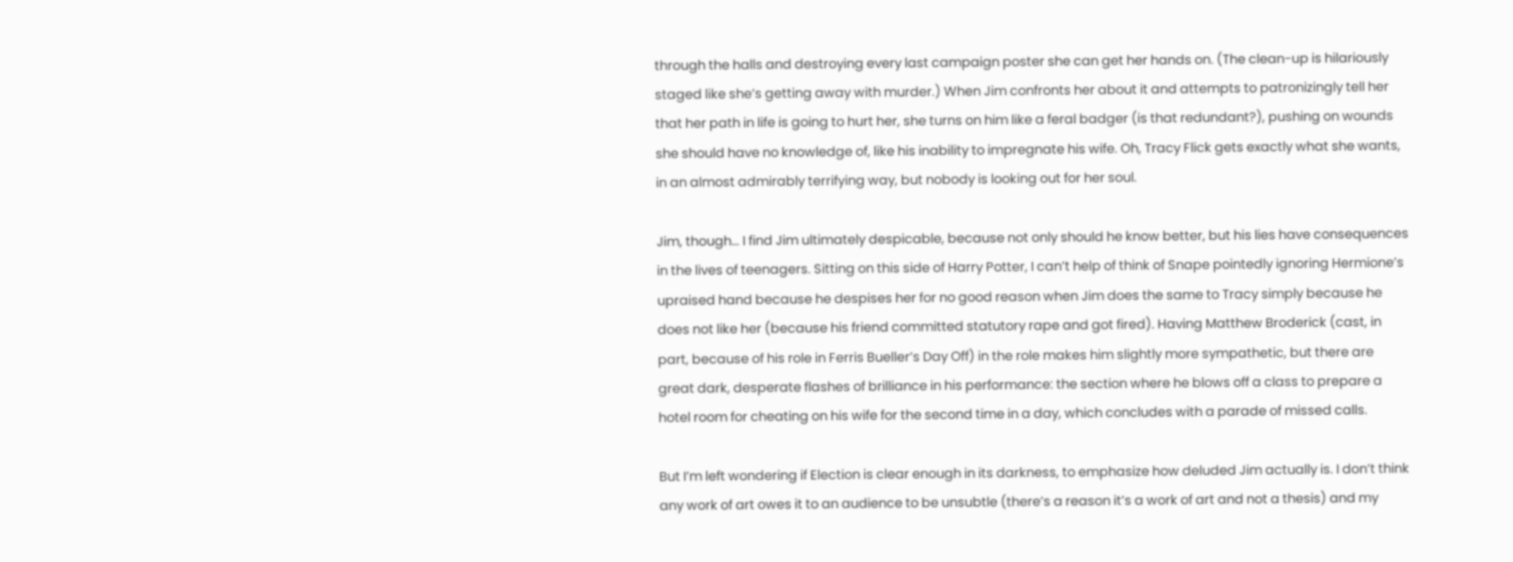through the halls and destroying every last campaign poster she can get her hands on. (The clean-up is hilariously staged like she’s getting away with murder.) When Jim confronts her about it and attempts to patronizingly tell her that her path in life is going to hurt her, she turns on him like a feral badger (is that redundant?), pushing on wounds she should have no knowledge of, like his inability to impregnate his wife. Oh, Tracy Flick gets exactly what she wants, in an almost admirably terrifying way, but nobody is looking out for her soul.

Jim, though… I find Jim ultimately despicable, because not only should he know better, but his lies have consequences in the lives of teenagers. Sitting on this side of Harry Potter, I can’t help of think of Snape pointedly ignoring Hermione’s upraised hand because he despises her for no good reason when Jim does the same to Tracy simply because he does not like her (because his friend committed statutory rape and got fired). Having Matthew Broderick (cast, in part, because of his role in Ferris Bueller’s Day Off) in the role makes him slightly more sympathetic, but there are great dark, desperate flashes of brilliance in his performance: the section where he blows off a class to prepare a hotel room for cheating on his wife for the second time in a day, which concludes with a parade of missed calls.

But I’m left wondering if Election is clear enough in its darkness, to emphasize how deluded Jim actually is. I don’t think any work of art owes it to an audience to be unsubtle (there’s a reason it’s a work of art and not a thesis) and my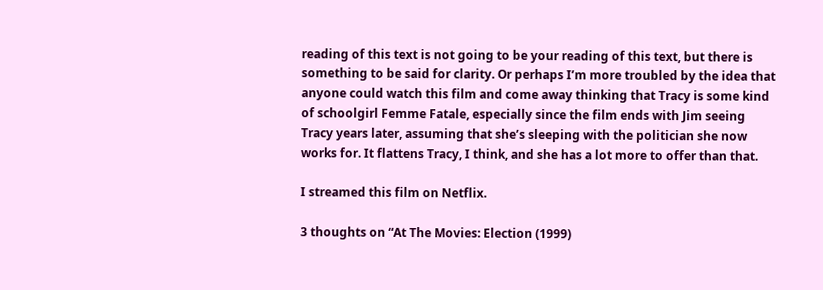reading of this text is not going to be your reading of this text, but there is something to be said for clarity. Or perhaps I’m more troubled by the idea that anyone could watch this film and come away thinking that Tracy is some kind of schoolgirl Femme Fatale, especially since the film ends with Jim seeing Tracy years later, assuming that she’s sleeping with the politician she now works for. It flattens Tracy, I think, and she has a lot more to offer than that.

I streamed this film on Netflix.

3 thoughts on “At The Movies: Election (1999)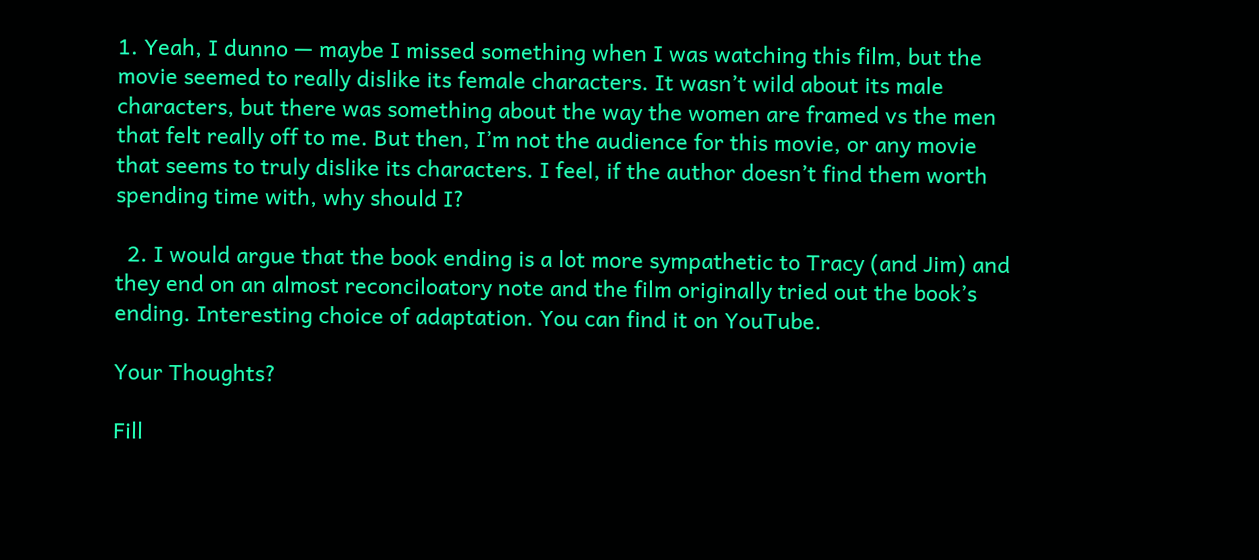1. Yeah, I dunno — maybe I missed something when I was watching this film, but the movie seemed to really dislike its female characters. It wasn’t wild about its male characters, but there was something about the way the women are framed vs the men that felt really off to me. But then, I’m not the audience for this movie, or any movie that seems to truly dislike its characters. I feel, if the author doesn’t find them worth spending time with, why should I?

  2. I would argue that the book ending is a lot more sympathetic to Tracy (and Jim) and they end on an almost reconciloatory note and the film originally tried out the book’s ending. Interesting choice of adaptation. You can find it on YouTube.

Your Thoughts?

Fill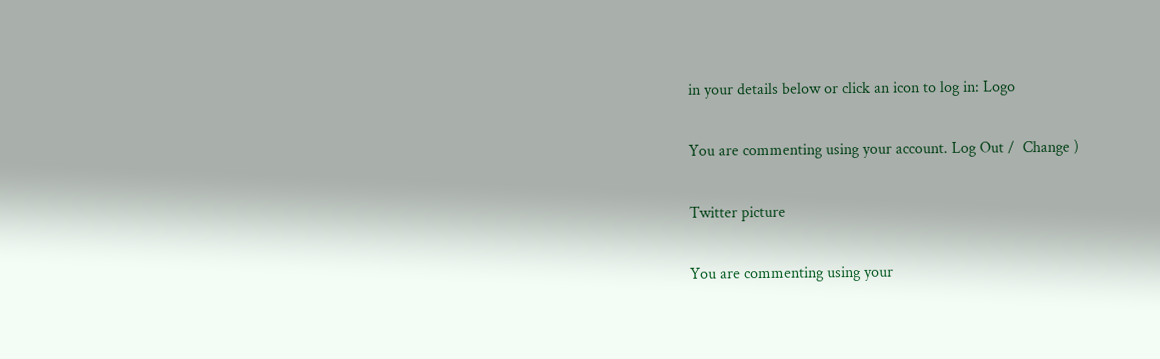in your details below or click an icon to log in: Logo

You are commenting using your account. Log Out /  Change )

Twitter picture

You are commenting using your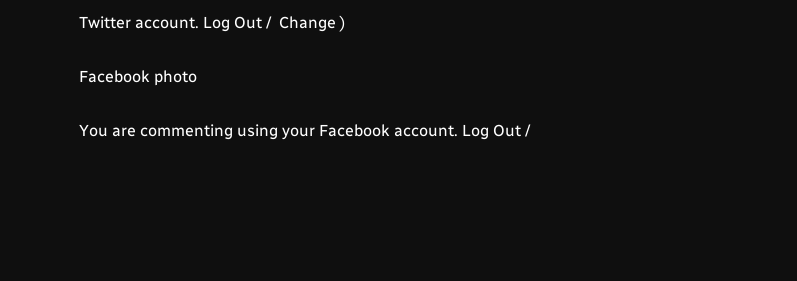Twitter account. Log Out /  Change )

Facebook photo

You are commenting using your Facebook account. Log Out /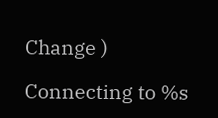Change )

Connecting to %s